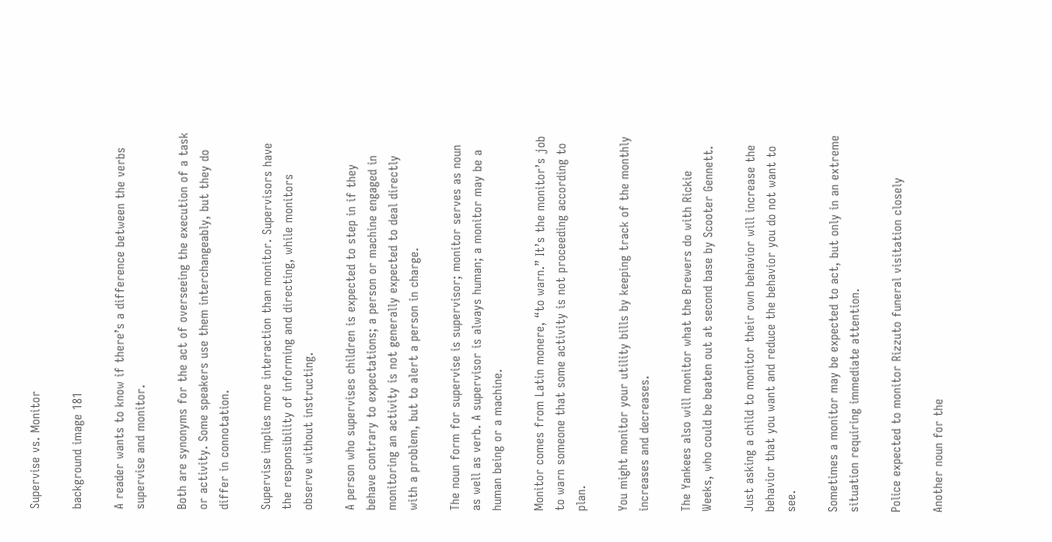Supervise vs. Monitor

background image 181

A reader wants to know if there’s a difference between the verbs supervise and monitor.

Both are synonyms for the act of overseeing the execution of a task or activity. Some speakers use them interchangeably, but they do differ in connotation.

Supervise implies more interaction than monitor. Supervisors have the responsibility of informing and directing, while monitors observe without instructing.

A person who supervises children is expected to step in if they behave contrary to expectations; a person or machine engaged in monitoring an activity is not generally expected to deal directly with a problem, but to alert a person in charge.

The noun form for supervise is supervisor; monitor serves as noun as well as verb. A supervisor is always human; a monitor may be a human being or a machine.

Monitor comes from Latin monere, “to warn.” It’s the monitor’s job to warn someone that some activity is not proceeding according to plan.

You might monitor your utility bills by keeping track of the monthly increases and decreases.

The Yankees also will monitor what the Brewers do with Rickie Weeks, who could be beaten out at second base by Scooter Gennett.

Just asking a child to monitor their own behavior will increase the behavior that you want and reduce the behavior you do not want to see.

Sometimes a monitor may be expected to act, but only in an extreme situation requiring immediate attention.

Police expected to monitor Rizzuto funeral visitation closely

Another noun for the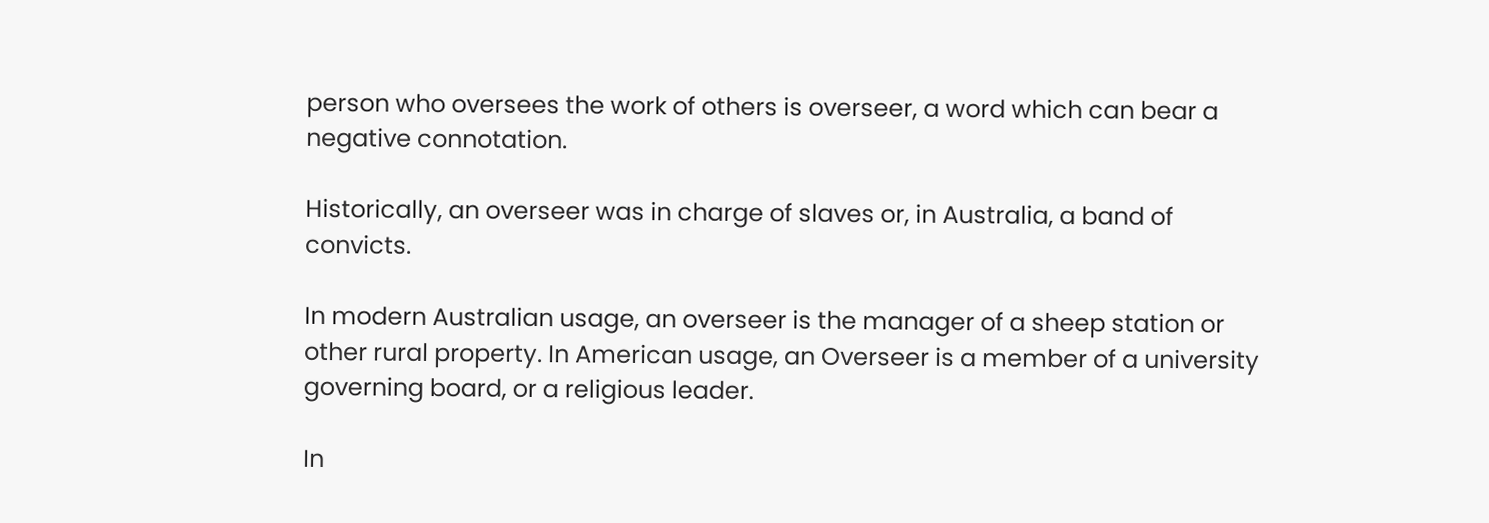person who oversees the work of others is overseer, a word which can bear a negative connotation.

Historically, an overseer was in charge of slaves or, in Australia, a band of convicts.

In modern Australian usage, an overseer is the manager of a sheep station or other rural property. In American usage, an Overseer is a member of a university governing board, or a religious leader.

In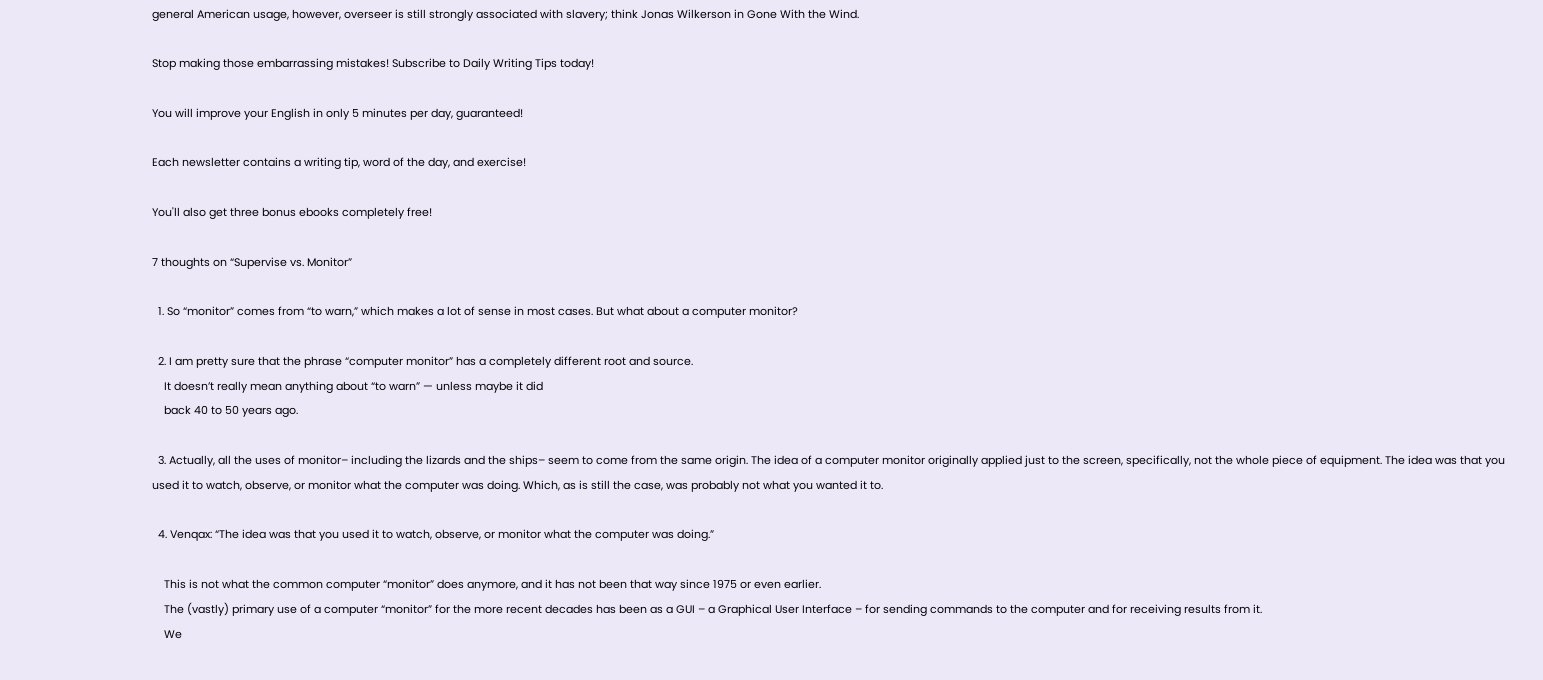general American usage, however, overseer is still strongly associated with slavery; think Jonas Wilkerson in Gone With the Wind.

Stop making those embarrassing mistakes! Subscribe to Daily Writing Tips today!

You will improve your English in only 5 minutes per day, guaranteed!

Each newsletter contains a writing tip, word of the day, and exercise!

You'll also get three bonus ebooks completely free!

7 thoughts on “Supervise vs. Monitor”

  1. So “monitor” comes from “to warn,” which makes a lot of sense in most cases. But what about a computer monitor?

  2. I am pretty sure that the phrase “computer monitor” has a completely different root and source.
    It doesn’t really mean anything about “to warn” — unless maybe it did
    back 40 to 50 years ago.

  3. Actually, all the uses of monitor– including the lizards and the ships– seem to come from the same origin. The idea of a computer monitor originally applied just to the screen, specifically, not the whole piece of equipment. The idea was that you used it to watch, observe, or monitor what the computer was doing. Which, as is still the case, was probably not what you wanted it to.

  4. Venqax: “The idea was that you used it to watch, observe, or monitor what the computer was doing.”

    This is not what the common computer “monitor” does anymore, and it has not been that way since 1975 or even earlier.
    The (vastly) primary use of a computer “monitor” for the more recent decades has been as a GUI – a Graphical User Interface – for sending commands to the computer and for receiving results from it.
    We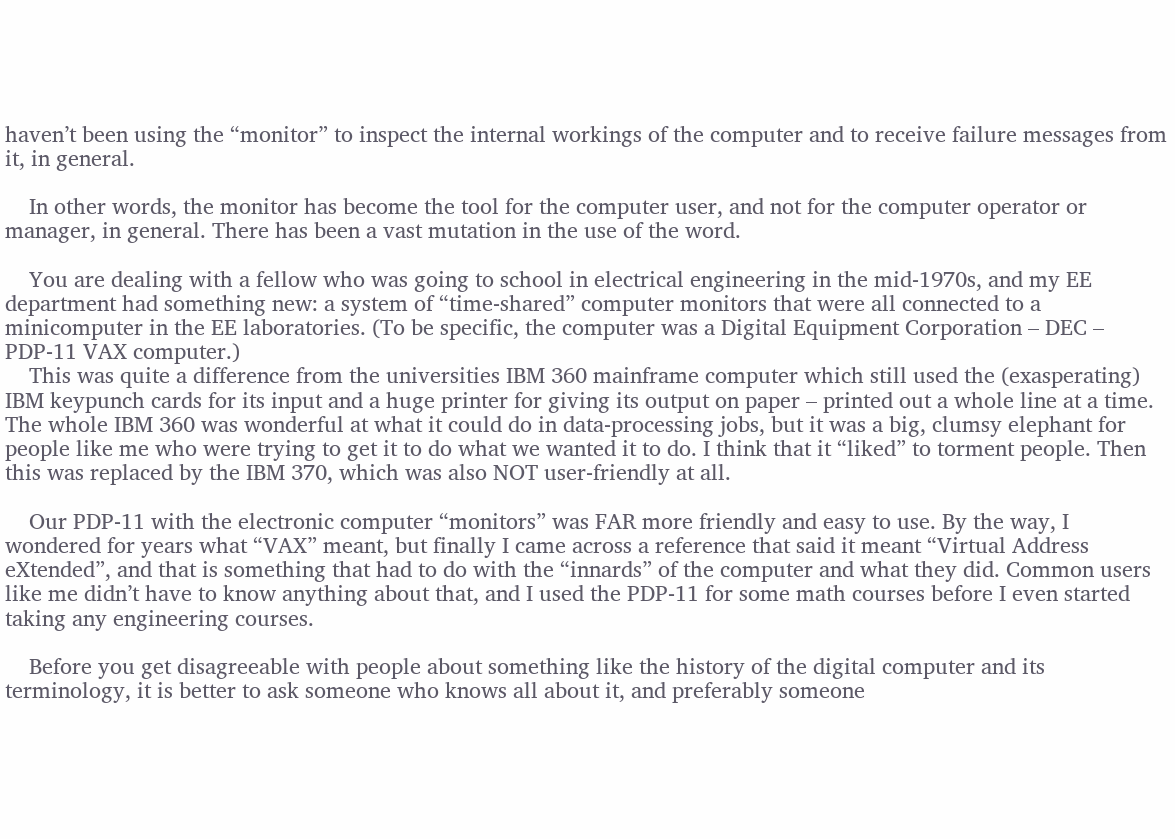haven’t been using the “monitor” to inspect the internal workings of the computer and to receive failure messages from it, in general.

    In other words, the monitor has become the tool for the computer user, and not for the computer operator or manager, in general. There has been a vast mutation in the use of the word.

    You are dealing with a fellow who was going to school in electrical engineering in the mid-1970s, and my EE department had something new: a system of “time-shared” computer monitors that were all connected to a minicomputer in the EE laboratories. (To be specific, the computer was a Digital Equipment Corporation – DEC – PDP-11 VAX computer.)
    This was quite a difference from the universities IBM 360 mainframe computer which still used the (exasperating) IBM keypunch cards for its input and a huge printer for giving its output on paper – printed out a whole line at a time. The whole IBM 360 was wonderful at what it could do in data-processing jobs, but it was a big, clumsy elephant for people like me who were trying to get it to do what we wanted it to do. I think that it “liked” to torment people. Then this was replaced by the IBM 370, which was also NOT user-friendly at all.

    Our PDP-11 with the electronic computer “monitors” was FAR more friendly and easy to use. By the way, I wondered for years what “VAX” meant, but finally I came across a reference that said it meant “Virtual Address eXtended”, and that is something that had to do with the “innards” of the computer and what they did. Common users like me didn’t have to know anything about that, and I used the PDP-11 for some math courses before I even started taking any engineering courses.

    Before you get disagreeable with people about something like the history of the digital computer and its terminology, it is better to ask someone who knows all about it, and preferably someone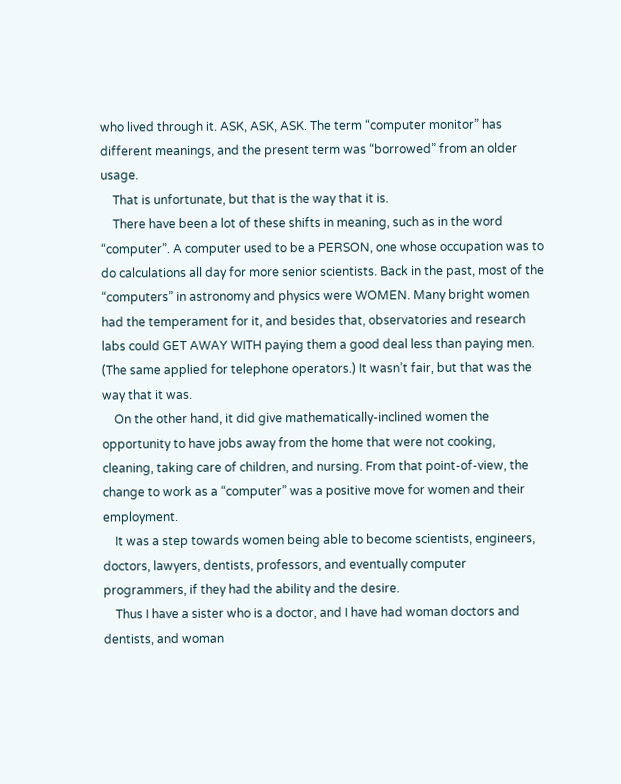who lived through it. ASK, ASK, ASK. The term “computer monitor” has different meanings, and the present term was “borrowed” from an older usage.
    That is unfortunate, but that is the way that it is.
    There have been a lot of these shifts in meaning, such as in the word “computer”. A computer used to be a PERSON, one whose occupation was to do calculations all day for more senior scientists. Back in the past, most of the “computers” in astronomy and physics were WOMEN. Many bright women had the temperament for it, and besides that, observatories and research labs could GET AWAY WITH paying them a good deal less than paying men. (The same applied for telephone operators.) It wasn’t fair, but that was the way that it was.
    On the other hand, it did give mathematically-inclined women the opportunity to have jobs away from the home that were not cooking, cleaning, taking care of children, and nursing. From that point-of-view, the change to work as a “computer” was a positive move for women and their employment.
    It was a step towards women being able to become scientists, engineers, doctors, lawyers, dentists, professors, and eventually computer programmers, if they had the ability and the desire.
    Thus I have a sister who is a doctor, and I have had woman doctors and dentists, and woman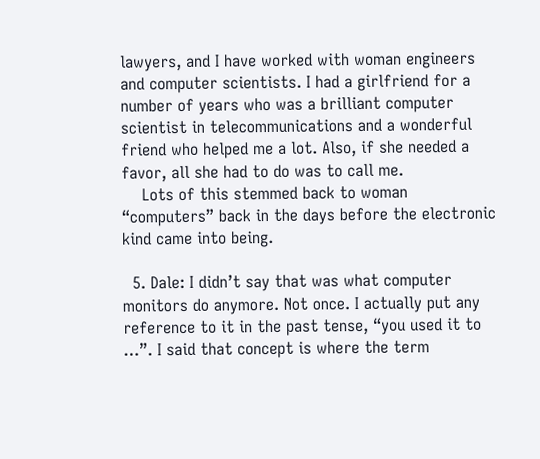lawyers, and I have worked with woman engineers and computer scientists. I had a girlfriend for a number of years who was a brilliant computer scientist in telecommunications and a wonderful friend who helped me a lot. Also, if she needed a favor, all she had to do was to call me.
    Lots of this stemmed back to woman “computers” back in the days before the electronic kind came into being.

  5. Dale: I didn’t say that was what computer monitors do anymore. Not once. I actually put any reference to it in the past tense, “you used it to …”. I said that concept is where the term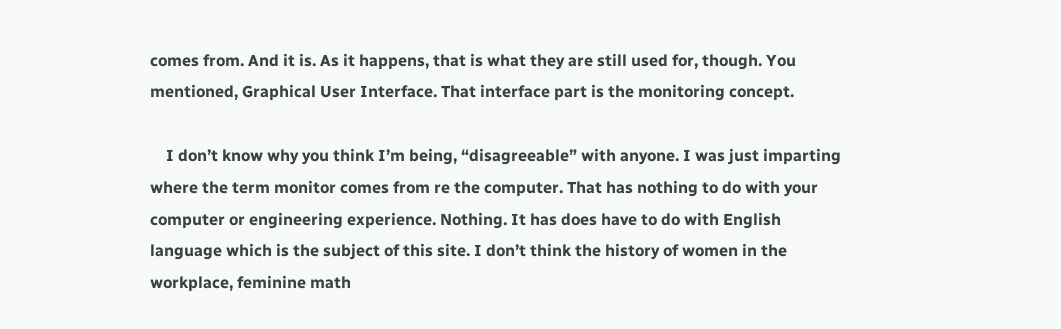comes from. And it is. As it happens, that is what they are still used for, though. You mentioned, Graphical User Interface. That interface part is the monitoring concept.

    I don’t know why you think I’m being, “disagreeable” with anyone. I was just imparting where the term monitor comes from re the computer. That has nothing to do with your computer or engineering experience. Nothing. It has does have to do with English language which is the subject of this site. I don’t think the history of women in the workplace, feminine math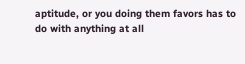aptitude, or you doing them favors has to do with anything at all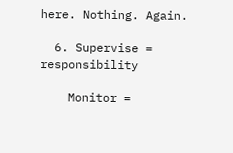here. Nothing. Again.

  6. Supervise = responsibility

    Monitor =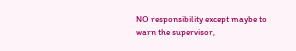NO responsibility except maybe to warn the supervisor,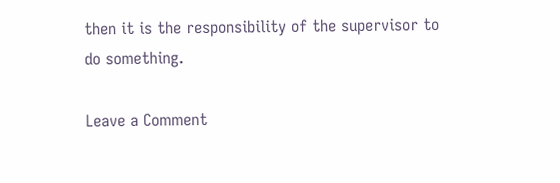then it is the responsibility of the supervisor to do something.

Leave a Comment